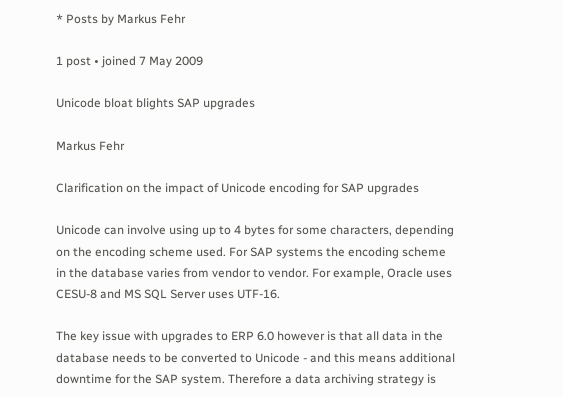* Posts by Markus Fehr

1 post • joined 7 May 2009

Unicode bloat blights SAP upgrades

Markus Fehr

Clarification on the impact of Unicode encoding for SAP upgrades

Unicode can involve using up to 4 bytes for some characters, depending on the encoding scheme used. For SAP systems the encoding scheme in the database varies from vendor to vendor. For example, Oracle uses CESU-8 and MS SQL Server uses UTF-16.

The key issue with upgrades to ERP 6.0 however is that all data in the database needs to be converted to Unicode - and this means additional downtime for the SAP system. Therefore a data archiving strategy is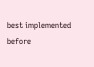best implemented before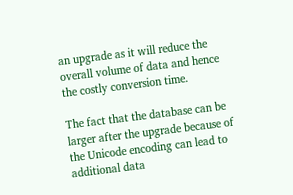an upgrade as it will reduce the overall volume of data and hence the costly conversion time.

The fact that the database can be larger after the upgrade because of the Unicode encoding can lead to additional data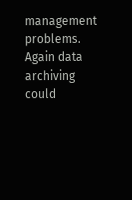management problems. Again data archiving could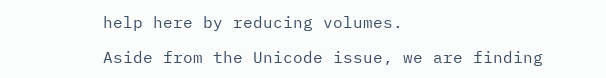help here by reducing volumes.

Aside from the Unicode issue, we are finding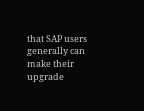that SAP users generally can make their upgrade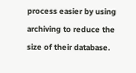process easier by using archiving to reduce the size of their database.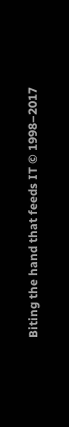Biting the hand that feeds IT © 1998–2017